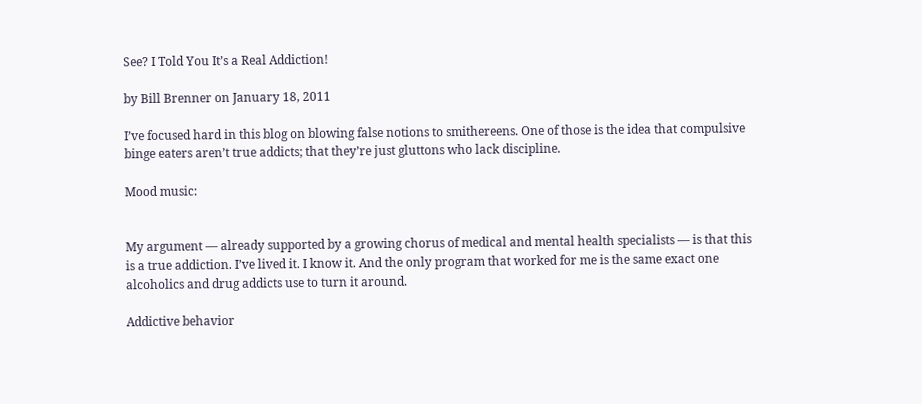See? I Told You It’s a Real Addiction!

by Bill Brenner on January 18, 2011

I’ve focused hard in this blog on blowing false notions to smithereens. One of those is the idea that compulsive binge eaters aren’t true addicts; that they’re just gluttons who lack discipline.

Mood music:


My argument — already supported by a growing chorus of medical and mental health specialists — is that this is a true addiction. I’ve lived it. I know it. And the only program that worked for me is the same exact one alcoholics and drug addicts use to turn it around.

Addictive behavior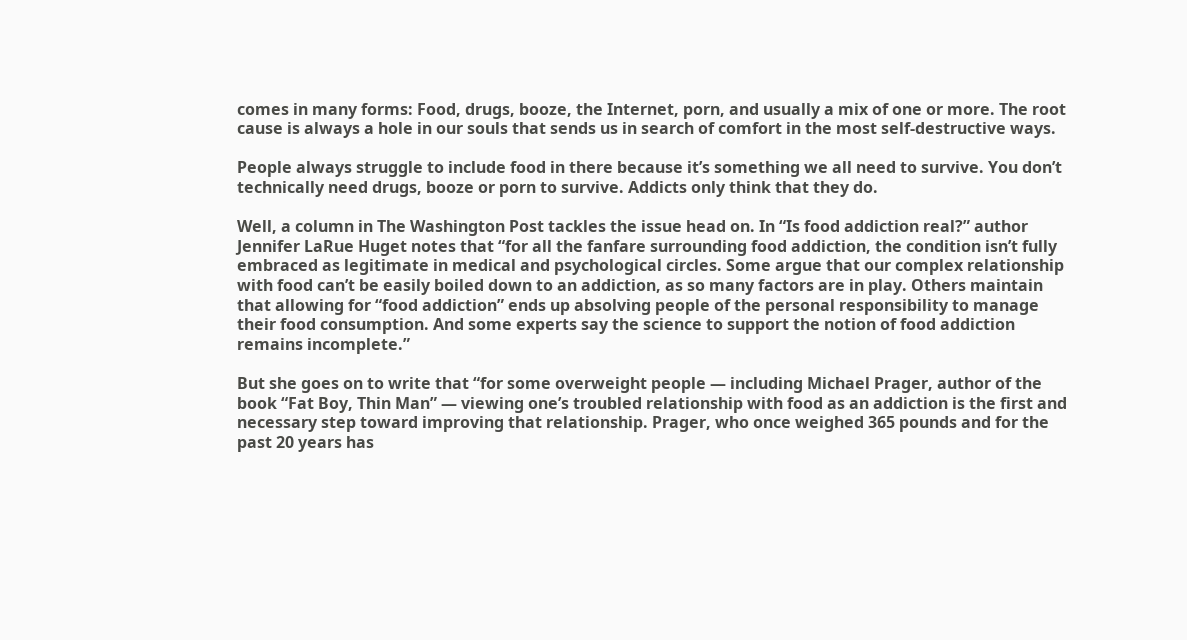comes in many forms: Food, drugs, booze, the Internet, porn, and usually a mix of one or more. The root cause is always a hole in our souls that sends us in search of comfort in the most self-destructive ways.

People always struggle to include food in there because it’s something we all need to survive. You don’t technically need drugs, booze or porn to survive. Addicts only think that they do.

Well, a column in The Washington Post tackles the issue head on. In “Is food addiction real?” author Jennifer LaRue Huget notes that “for all the fanfare surrounding food addiction, the condition isn’t fully embraced as legitimate in medical and psychological circles. Some argue that our complex relationship with food can’t be easily boiled down to an addiction, as so many factors are in play. Others maintain that allowing for “food addiction” ends up absolving people of the personal responsibility to manage their food consumption. And some experts say the science to support the notion of food addiction remains incomplete.”

But she goes on to write that “for some overweight people — including Michael Prager, author of the book “Fat Boy, Thin Man” — viewing one’s troubled relationship with food as an addiction is the first and necessary step toward improving that relationship. Prager, who once weighed 365 pounds and for the past 20 years has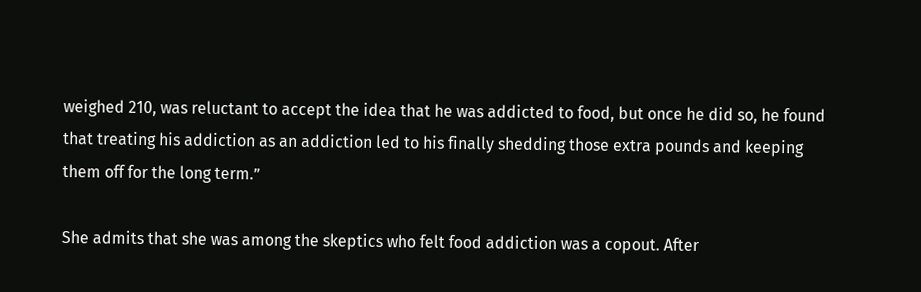weighed 210, was reluctant to accept the idea that he was addicted to food, but once he did so, he found that treating his addiction as an addiction led to his finally shedding those extra pounds and keeping them off for the long term.”

She admits that she was among the skeptics who felt food addiction was a copout. After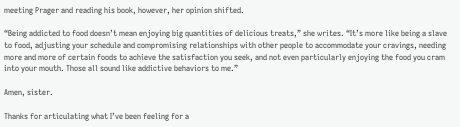meeting Prager and reading his book, however, her opinion shifted.

“Being addicted to food doesn’t mean enjoying big quantities of delicious treats,” she writes. “It’s more like being a slave to food, adjusting your schedule and compromising relationships with other people to accommodate your cravings, needing more and more of certain foods to achieve the satisfaction you seek, and not even particularly enjoying the food you cram into your mouth. Those all sound like addictive behaviors to me.”

Amen, sister.

Thanks for articulating what I’ve been feeling for a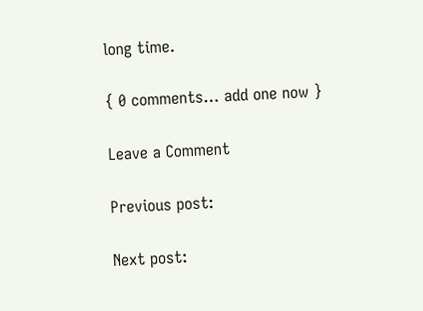long time.

{ 0 comments… add one now }

Leave a Comment

Previous post:

Next post: